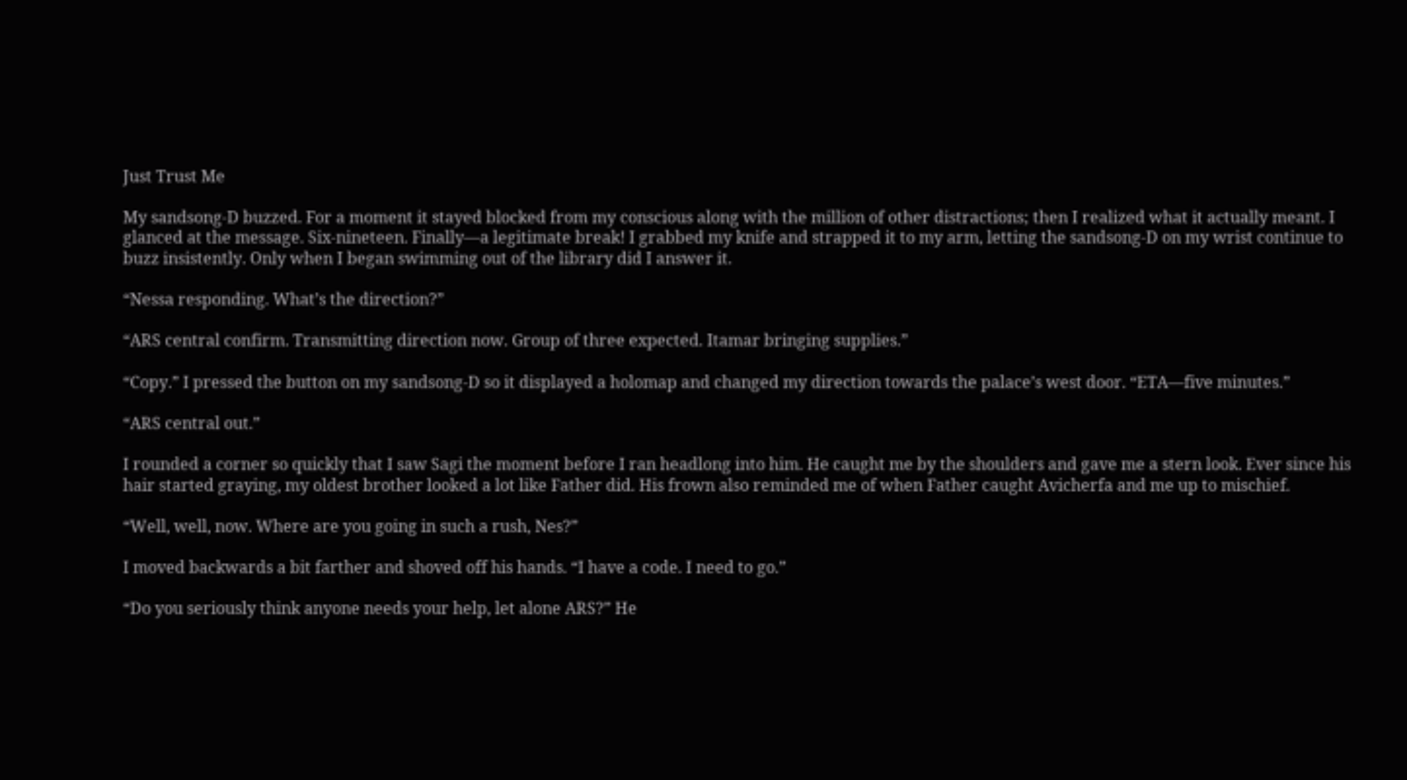Just Trust Me

My sandsong-D buzzed. For a moment it stayed blocked from my conscious along with the million of other distractions; then I realized what it actually meant. I glanced at the message. Six-nineteen. Finally––a legitimate break! I grabbed my knife and strapped it to my arm, letting the sandsong-D on my wrist continue to buzz insistently. Only when I began swimming out of the library did I answer it.

“Nessa responding. What’s the direction?”

“ARS central confirm. Transmitting direction now. Group of three expected. Itamar bringing supplies.”

“Copy.” I pressed the button on my sandsong-D so it displayed a holomap and changed my direction towards the palace’s west door. “ETA––five minutes.”

“ARS central out.”

I rounded a corner so quickly that I saw Sagi the moment before I ran headlong into him. He caught me by the shoulders and gave me a stern look. Ever since his hair started graying, my oldest brother looked a lot like Father did. His frown also reminded me of when Father caught Avicherfa and me up to mischief.

“Well, well, now. Where are you going in such a rush, Nes?”

I moved backwards a bit farther and shoved off his hands. “I have a code. I need to go.”

“Do you seriously think anyone needs your help, let alone ARS?” He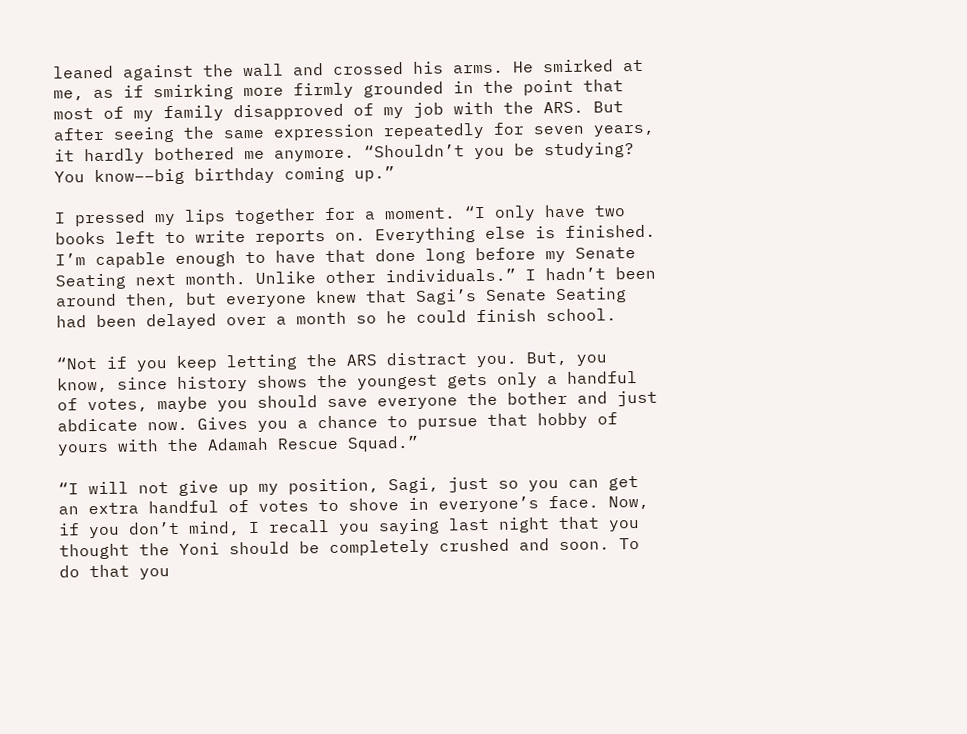leaned against the wall and crossed his arms. He smirked at me, as if smirking more firmly grounded in the point that most of my family disapproved of my job with the ARS. But after seeing the same expression repeatedly for seven years, it hardly bothered me anymore. “Shouldn’t you be studying? You know––big birthday coming up.”

I pressed my lips together for a moment. “I only have two books left to write reports on. Everything else is finished. I’m capable enough to have that done long before my Senate Seating next month. Unlike other individuals.” I hadn’t been around then, but everyone knew that Sagi’s Senate Seating had been delayed over a month so he could finish school.

“Not if you keep letting the ARS distract you. But, you know, since history shows the youngest gets only a handful of votes, maybe you should save everyone the bother and just abdicate now. Gives you a chance to pursue that hobby of yours with the Adamah Rescue Squad.”

“I will not give up my position, Sagi, just so you can get an extra handful of votes to shove in everyone’s face. Now, if you don’t mind, I recall you saying last night that you thought the Yoni should be completely crushed and soon. To do that you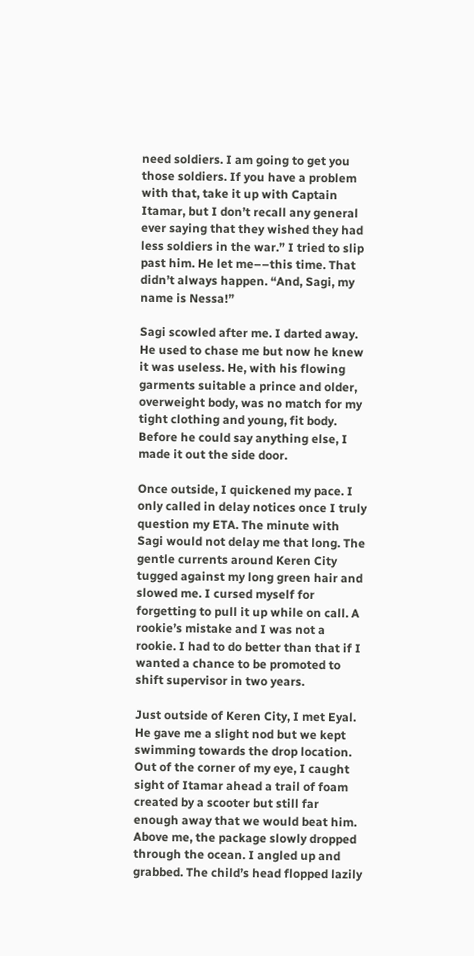need soldiers. I am going to get you those soldiers. If you have a problem with that, take it up with Captain Itamar, but I don’t recall any general ever saying that they wished they had less soldiers in the war.” I tried to slip past him. He let me––this time. That didn’t always happen. “And, Sagi, my name is Nessa!”

Sagi scowled after me. I darted away. He used to chase me but now he knew it was useless. He, with his flowing garments suitable a prince and older, overweight body, was no match for my tight clothing and young, fit body. Before he could say anything else, I made it out the side door.

Once outside, I quickened my pace. I only called in delay notices once I truly question my ETA. The minute with Sagi would not delay me that long. The gentle currents around Keren City tugged against my long green hair and slowed me. I cursed myself for forgetting to pull it up while on call. A rookie’s mistake and I was not a rookie. I had to do better than that if I wanted a chance to be promoted to shift supervisor in two years.

Just outside of Keren City, I met Eyal. He gave me a slight nod but we kept swimming towards the drop location. Out of the corner of my eye, I caught sight of Itamar ahead a trail of foam created by a scooter but still far enough away that we would beat him. Above me, the package slowly dropped through the ocean. I angled up and grabbed. The child’s head flopped lazily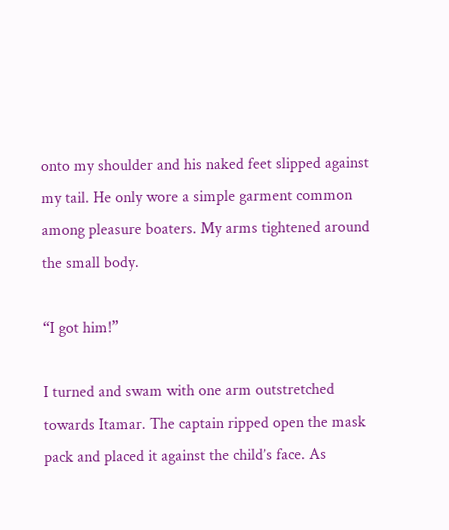onto my shoulder and his naked feet slipped against my tail. He only wore a simple garment common among pleasure boaters. My arms tightened around the small body.

“I got him!”

I turned and swam with one arm outstretched towards Itamar. The captain ripped open the mask pack and placed it against the child’s face. As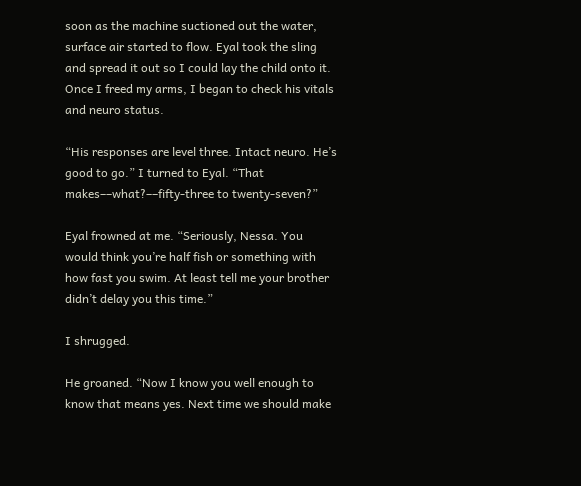soon as the machine suctioned out the water, surface air started to flow. Eyal took the sling and spread it out so I could lay the child onto it. Once I freed my arms, I began to check his vitals and neuro status.

“His responses are level three. Intact neuro. He’s good to go.” I turned to Eyal. “That makes––what?––fifty-three to twenty-seven?”

Eyal frowned at me. “Seriously, Nessa. You would think you’re half fish or something with how fast you swim. At least tell me your brother didn’t delay you this time.”

I shrugged.

He groaned. “Now I know you well enough to know that means yes. Next time we should make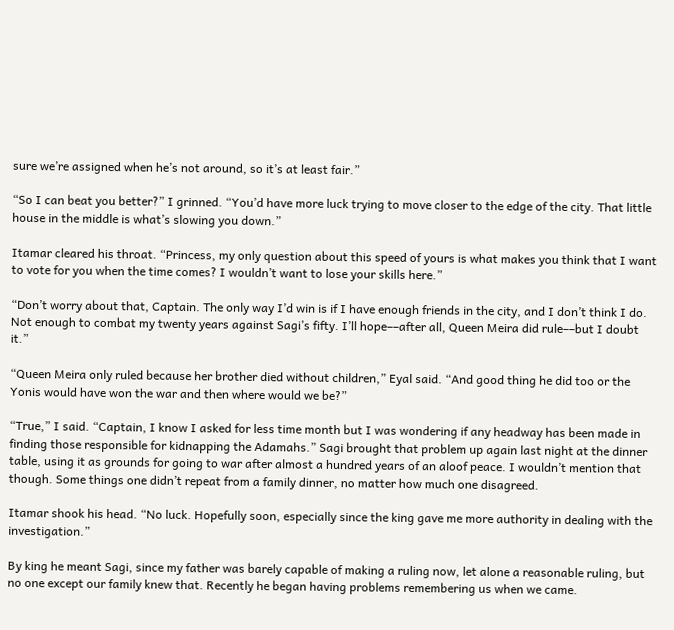sure we’re assigned when he’s not around, so it’s at least fair.”

“So I can beat you better?” I grinned. “You’d have more luck trying to move closer to the edge of the city. That little house in the middle is what’s slowing you down.”

Itamar cleared his throat. “Princess, my only question about this speed of yours is what makes you think that I want to vote for you when the time comes? I wouldn’t want to lose your skills here.”

“Don’t worry about that, Captain. The only way I’d win is if I have enough friends in the city, and I don’t think I do. Not enough to combat my twenty years against Sagi’s fifty. I’ll hope––after all, Queen Meira did rule––but I doubt it.”

“Queen Meira only ruled because her brother died without children,” Eyal said. “And good thing he did too or the Yonis would have won the war and then where would we be?”

“True,” I said. “Captain, I know I asked for less time month but I was wondering if any headway has been made in finding those responsible for kidnapping the Adamahs.” Sagi brought that problem up again last night at the dinner table, using it as grounds for going to war after almost a hundred years of an aloof peace. I wouldn’t mention that though. Some things one didn’t repeat from a family dinner, no matter how much one disagreed.

Itamar shook his head. “No luck. Hopefully soon, especially since the king gave me more authority in dealing with the investigation.”

By king he meant Sagi, since my father was barely capable of making a ruling now, let alone a reasonable ruling, but no one except our family knew that. Recently he began having problems remembering us when we came.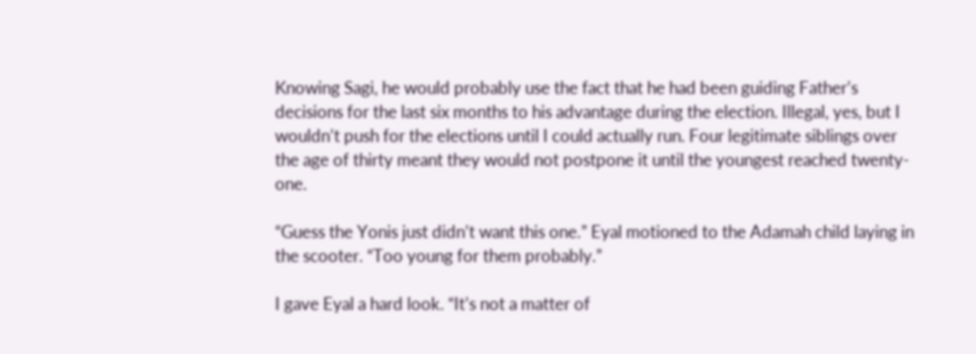Knowing Sagi, he would probably use the fact that he had been guiding Father’s decisions for the last six months to his advantage during the election. Illegal, yes, but I wouldn’t push for the elections until I could actually run. Four legitimate siblings over the age of thirty meant they would not postpone it until the youngest reached twenty-one.

“Guess the Yonis just didn’t want this one.” Eyal motioned to the Adamah child laying in the scooter. “Too young for them probably.”

I gave Eyal a hard look. “It’s not a matter of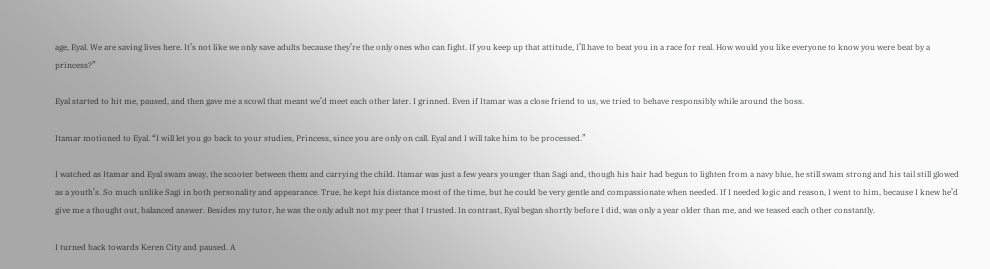age, Eyal. We are saving lives here. It’s not like we only save adults because they’re the only ones who can fight. If you keep up that attitude, I’ll have to beat you in a race for real. How would you like everyone to know you were beat by a princess?”

Eyal started to hit me, paused, and then gave me a scowl that meant we’d meet each other later. I grinned. Even if Itamar was a close friend to us, we tried to behave responsibly while around the boss.

Itamar motioned to Eyal. “I will let you go back to your studies, Princess, since you are only on call. Eyal and I will take him to be processed.”

I watched as Itamar and Eyal swam away, the scooter between them and carrying the child. Itamar was just a few years younger than Sagi and, though his hair had begun to lighten from a navy blue, he still swam strong and his tail still glowed as a youth’s. So much unlike Sagi in both personality and appearance. True, he kept his distance most of the time, but he could be very gentle and compassionate when needed. If I needed logic and reason, I went to him, because I knew he’d give me a thought out, balanced answer. Besides my tutor, he was the only adult not my peer that I trusted. In contrast, Eyal began shortly before I did, was only a year older than me, and we teased each other constantly.

I turned back towards Keren City and paused. A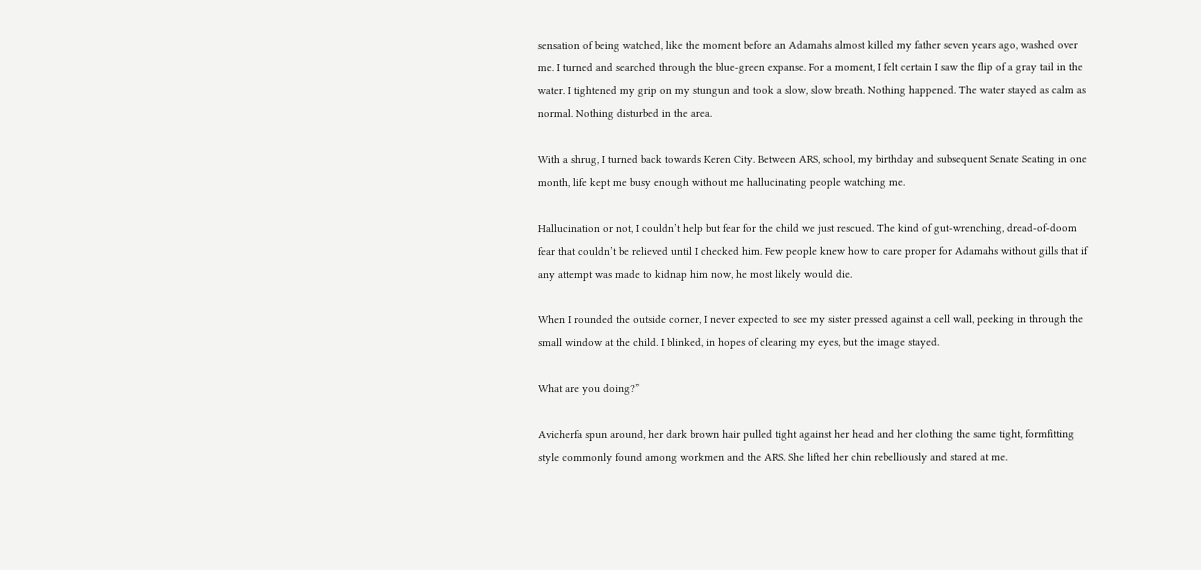sensation of being watched, like the moment before an Adamahs almost killed my father seven years ago, washed over me. I turned and searched through the blue-green expanse. For a moment, I felt certain I saw the flip of a gray tail in the water. I tightened my grip on my stungun and took a slow, slow breath. Nothing happened. The water stayed as calm as normal. Nothing disturbed in the area.

With a shrug, I turned back towards Keren City. Between ARS, school, my birthday and subsequent Senate Seating in one month, life kept me busy enough without me hallucinating people watching me.

Hallucination or not, I couldn’t help but fear for the child we just rescued. The kind of gut-wrenching, dread-of-doom fear that couldn’t be relieved until I checked him. Few people knew how to care proper for Adamahs without gills that if any attempt was made to kidnap him now, he most likely would die.

When I rounded the outside corner, I never expected to see my sister pressed against a cell wall, peeking in through the small window at the child. I blinked, in hopes of clearing my eyes, but the image stayed.

What are you doing?”

Avicherfa spun around, her dark brown hair pulled tight against her head and her clothing the same tight, formfitting style commonly found among workmen and the ARS. She lifted her chin rebelliously and stared at me.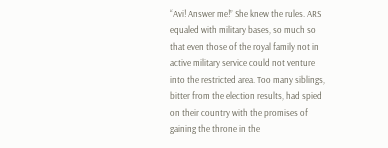“Avi! Answer me!” She knew the rules. ARS equaled with military bases, so much so that even those of the royal family not in active military service could not venture into the restricted area. Too many siblings, bitter from the election results, had spied on their country with the promises of gaining the throne in the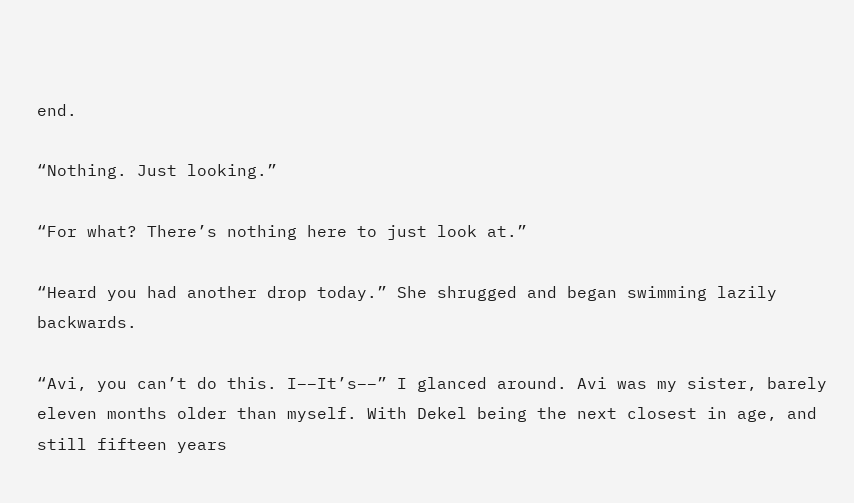end.

“Nothing. Just looking.”

“For what? There’s nothing here to just look at.”

“Heard you had another drop today.” She shrugged and began swimming lazily backwards.

“Avi, you can’t do this. I––It’s––” I glanced around. Avi was my sister, barely eleven months older than myself. With Dekel being the next closest in age, and still fifteen years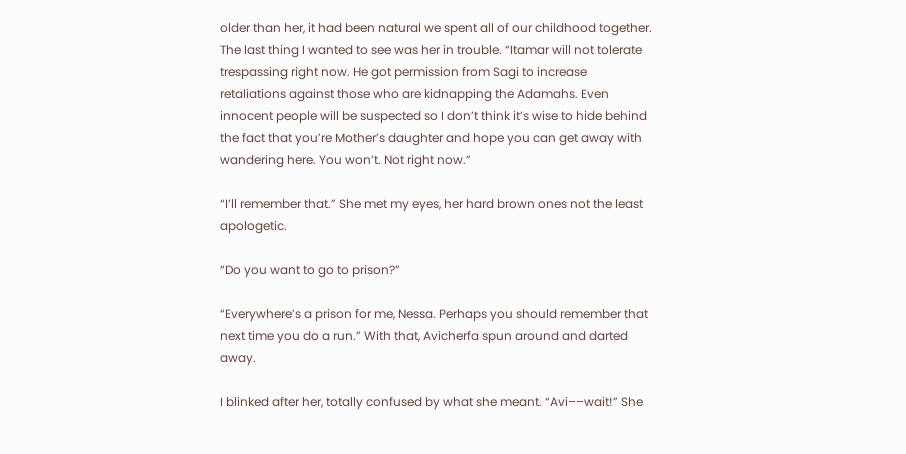older than her, it had been natural we spent all of our childhood together. The last thing I wanted to see was her in trouble. “Itamar will not tolerate trespassing right now. He got permission from Sagi to increase retaliations against those who are kidnapping the Adamahs. Even innocent people will be suspected so I don’t think it’s wise to hide behind the fact that you’re Mother’s daughter and hope you can get away with wandering here. You won’t. Not right now.”

“I’ll remember that.” She met my eyes, her hard brown ones not the least apologetic.

“Do you want to go to prison?”

“Everywhere’s a prison for me, Nessa. Perhaps you should remember that next time you do a run.” With that, Avicherfa spun around and darted away.

I blinked after her, totally confused by what she meant. “Avi––wait!” She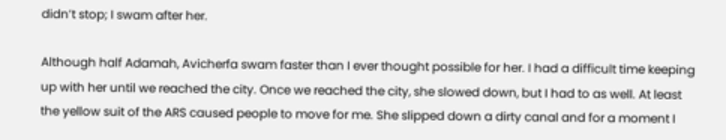didn’t stop; I swam after her.

Although half Adamah, Avicherfa swam faster than I ever thought possible for her. I had a difficult time keeping up with her until we reached the city. Once we reached the city, she slowed down, but I had to as well. At least the yellow suit of the ARS caused people to move for me. She slipped down a dirty canal and for a moment I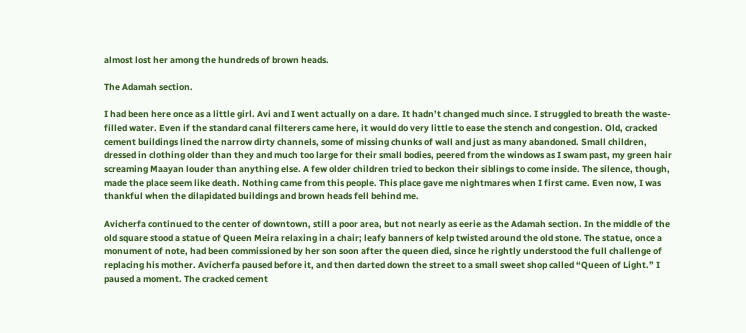almost lost her among the hundreds of brown heads.

The Adamah section.

I had been here once as a little girl. Avi and I went actually on a dare. It hadn’t changed much since. I struggled to breath the waste-filled water. Even if the standard canal filterers came here, it would do very little to ease the stench and congestion. Old, cracked cement buildings lined the narrow dirty channels, some of missing chunks of wall and just as many abandoned. Small children, dressed in clothing older than they and much too large for their small bodies, peered from the windows as I swam past, my green hair screaming Maayan louder than anything else. A few older children tried to beckon their siblings to come inside. The silence, though, made the place seem like death. Nothing came from this people. This place gave me nightmares when I first came. Even now, I was thankful when the dilapidated buildings and brown heads fell behind me.

Avicherfa continued to the center of downtown, still a poor area, but not nearly as eerie as the Adamah section. In the middle of the old square stood a statue of Queen Meira relaxing in a chair; leafy banners of kelp twisted around the old stone. The statue, once a monument of note, had been commissioned by her son soon after the queen died, since he rightly understood the full challenge of replacing his mother. Avicherfa paused before it, and then darted down the street to a small sweet shop called “Queen of Light.” I paused a moment. The cracked cement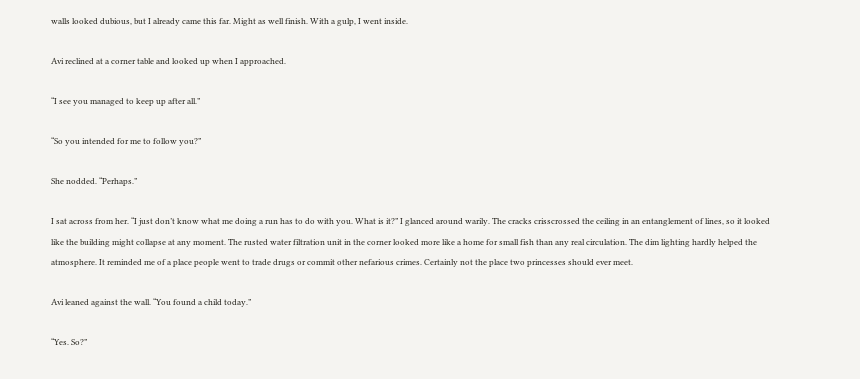walls looked dubious, but I already came this far. Might as well finish. With a gulp, I went inside.

Avi reclined at a corner table and looked up when I approached.

“I see you managed to keep up after all.”

“So you intended for me to follow you?”

She nodded. “Perhaps.”

I sat across from her. “I just don’t know what me doing a run has to do with you. What is it?” I glanced around warily. The cracks crisscrossed the ceiling in an entanglement of lines, so it looked like the building might collapse at any moment. The rusted water filtration unit in the corner looked more like a home for small fish than any real circulation. The dim lighting hardly helped the atmosphere. It reminded me of a place people went to trade drugs or commit other nefarious crimes. Certainly not the place two princesses should ever meet.

Avi leaned against the wall. “You found a child today.”

“Yes. So?”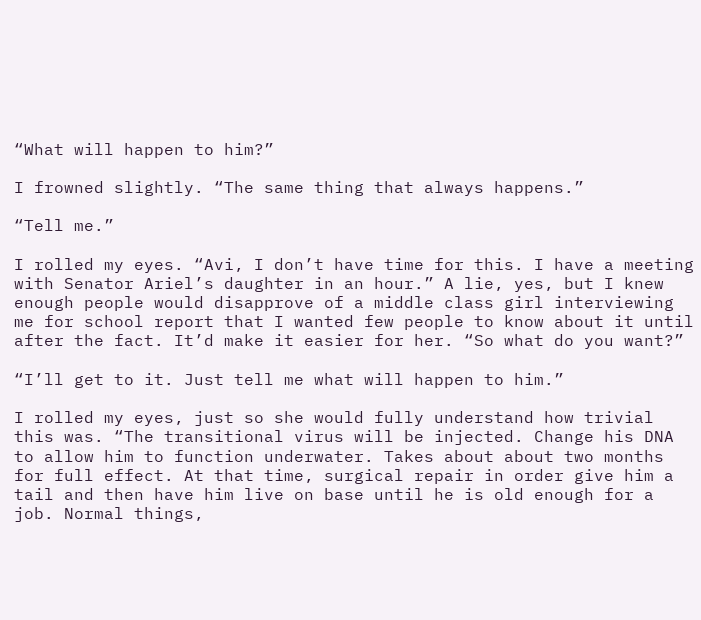“What will happen to him?”

I frowned slightly. “The same thing that always happens.”

“Tell me.”

I rolled my eyes. “Avi, I don’t have time for this. I have a meeting with Senator Ariel’s daughter in an hour.” A lie, yes, but I knew enough people would disapprove of a middle class girl interviewing me for school report that I wanted few people to know about it until after the fact. It’d make it easier for her. “So what do you want?”

“I’ll get to it. Just tell me what will happen to him.”

I rolled my eyes, just so she would fully understand how trivial this was. “The transitional virus will be injected. Change his DNA to allow him to function underwater. Takes about about two months for full effect. At that time, surgical repair in order give him a tail and then have him live on base until he is old enough for a job. Normal things,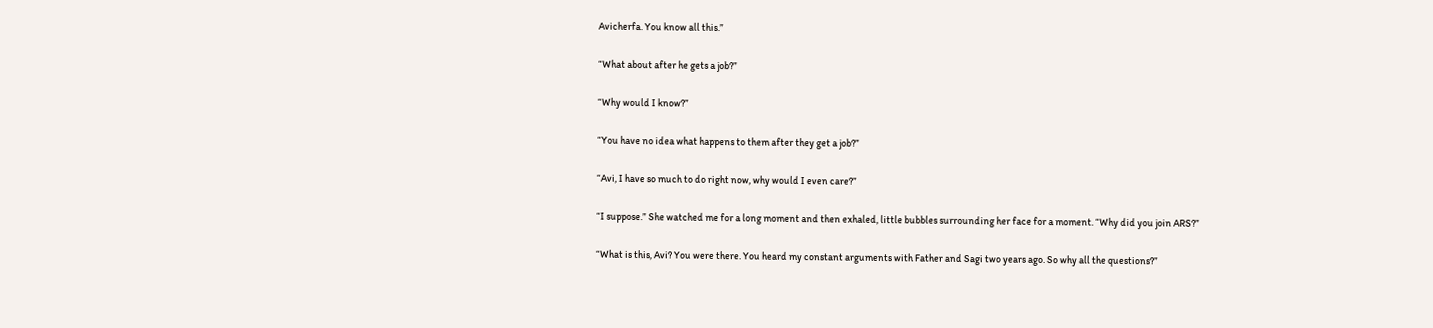Avicherfa. You know all this.”

“What about after he gets a job?”

“Why would I know?”

“You have no idea what happens to them after they get a job?”

“Avi, I have so much to do right now, why would I even care?”

“I suppose.” She watched me for a long moment and then exhaled, little bubbles surrounding her face for a moment. “Why did you join ARS?”

“What is this, Avi? You were there. You heard my constant arguments with Father and Sagi two years ago. So why all the questions?”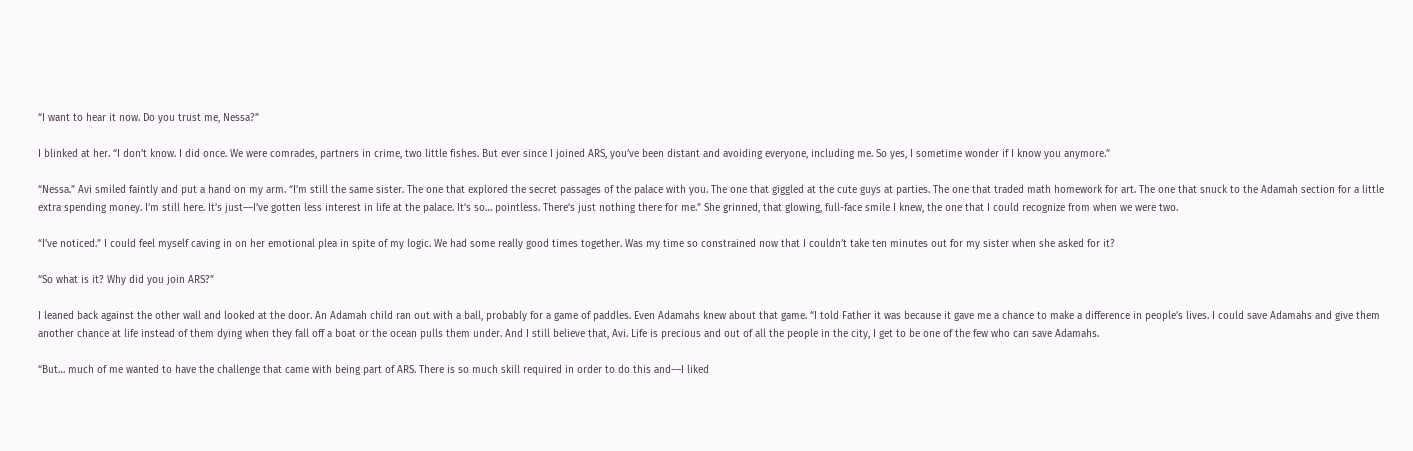“I want to hear it now. Do you trust me, Nessa?”

I blinked at her. “I don’t know. I did once. We were comrades, partners in crime, two little fishes. But ever since I joined ARS, you’ve been distant and avoiding everyone, including me. So yes, I sometime wonder if I know you anymore.”

“Nessa.” Avi smiled faintly and put a hand on my arm. “I’m still the same sister. The one that explored the secret passages of the palace with you. The one that giggled at the cute guys at parties. The one that traded math homework for art. The one that snuck to the Adamah section for a little extra spending money. I’m still here. It’s just––I’ve gotten less interest in life at the palace. It’s so… pointless. There’s just nothing there for me.” She grinned, that glowing, full-face smile I knew, the one that I could recognize from when we were two.

“I’ve noticed.” I could feel myself caving in on her emotional plea in spite of my logic. We had some really good times together. Was my time so constrained now that I couldn’t take ten minutes out for my sister when she asked for it?

“So what is it? Why did you join ARS?”

I leaned back against the other wall and looked at the door. An Adamah child ran out with a ball, probably for a game of paddles. Even Adamahs knew about that game. “I told Father it was because it gave me a chance to make a difference in people’s lives. I could save Adamahs and give them another chance at life instead of them dying when they fall off a boat or the ocean pulls them under. And I still believe that, Avi. Life is precious and out of all the people in the city, I get to be one of the few who can save Adamahs.

“But… much of me wanted to have the challenge that came with being part of ARS. There is so much skill required in order to do this and––I liked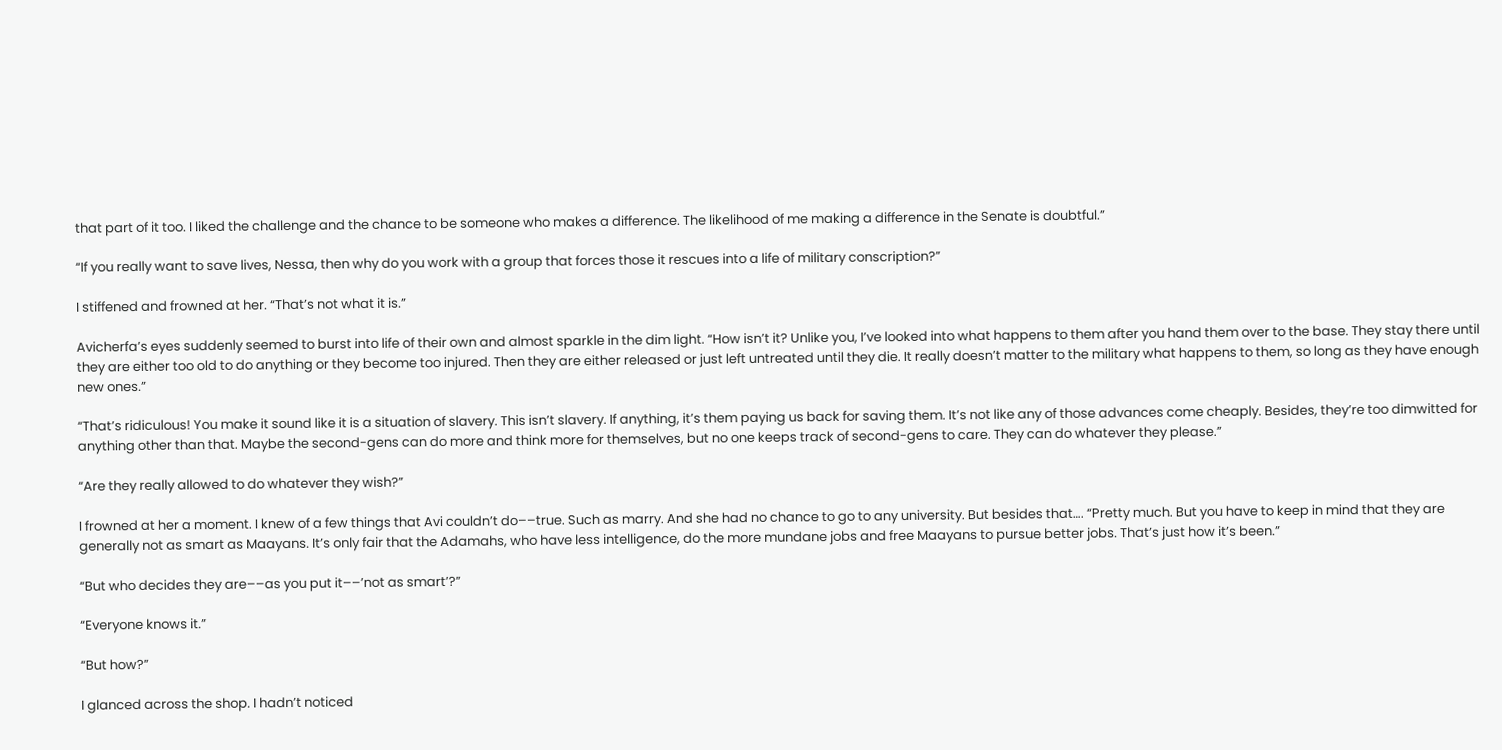that part of it too. I liked the challenge and the chance to be someone who makes a difference. The likelihood of me making a difference in the Senate is doubtful.”

“If you really want to save lives, Nessa, then why do you work with a group that forces those it rescues into a life of military conscription?”

I stiffened and frowned at her. “That’s not what it is.”

Avicherfa’s eyes suddenly seemed to burst into life of their own and almost sparkle in the dim light. “How isn’t it? Unlike you, I’ve looked into what happens to them after you hand them over to the base. They stay there until they are either too old to do anything or they become too injured. Then they are either released or just left untreated until they die. It really doesn’t matter to the military what happens to them, so long as they have enough new ones.”

“That’s ridiculous! You make it sound like it is a situation of slavery. This isn’t slavery. If anything, it’s them paying us back for saving them. It’s not like any of those advances come cheaply. Besides, they’re too dimwitted for anything other than that. Maybe the second-gens can do more and think more for themselves, but no one keeps track of second-gens to care. They can do whatever they please.”

“Are they really allowed to do whatever they wish?”

I frowned at her a moment. I knew of a few things that Avi couldn’t do––true. Such as marry. And she had no chance to go to any university. But besides that…. “Pretty much. But you have to keep in mind that they are generally not as smart as Maayans. It’s only fair that the Adamahs, who have less intelligence, do the more mundane jobs and free Maayans to pursue better jobs. That’s just how it’s been.”

“But who decides they are––as you put it––’not as smart’?”

“Everyone knows it.”

“But how?”

I glanced across the shop. I hadn’t noticed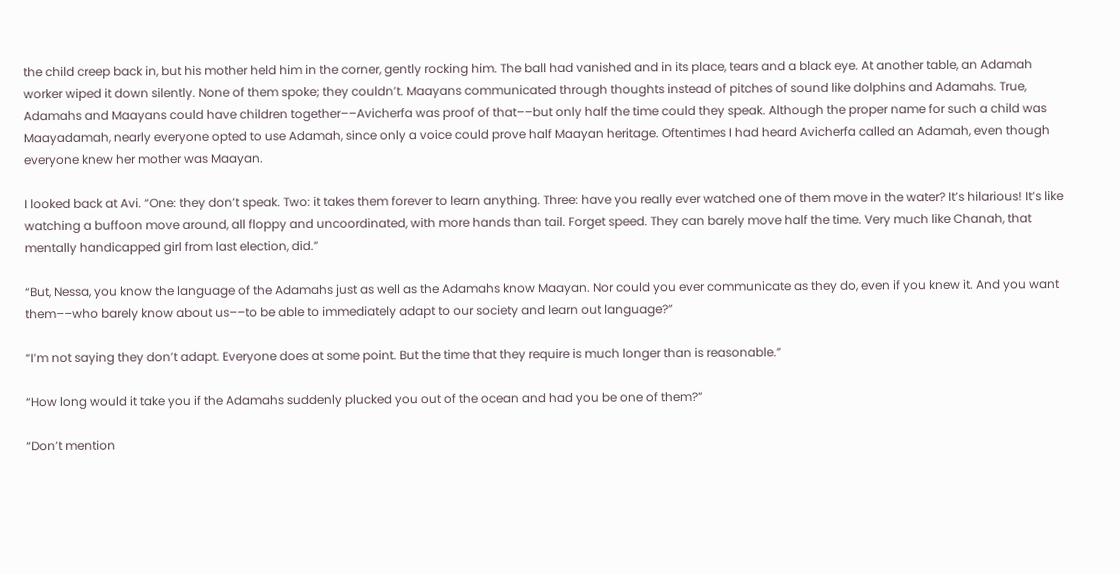the child creep back in, but his mother held him in the corner, gently rocking him. The ball had vanished and in its place, tears and a black eye. At another table, an Adamah worker wiped it down silently. None of them spoke; they couldn’t. Maayans communicated through thoughts instead of pitches of sound like dolphins and Adamahs. True, Adamahs and Maayans could have children together––Avicherfa was proof of that––but only half the time could they speak. Although the proper name for such a child was Maayadamah, nearly everyone opted to use Adamah, since only a voice could prove half Maayan heritage. Oftentimes I had heard Avicherfa called an Adamah, even though everyone knew her mother was Maayan.

I looked back at Avi. “One: they don’t speak. Two: it takes them forever to learn anything. Three: have you really ever watched one of them move in the water? It’s hilarious! It’s like watching a buffoon move around, all floppy and uncoordinated, with more hands than tail. Forget speed. They can barely move half the time. Very much like Chanah, that mentally handicapped girl from last election, did.”

“But, Nessa, you know the language of the Adamahs just as well as the Adamahs know Maayan. Nor could you ever communicate as they do, even if you knew it. And you want them––who barely know about us––to be able to immediately adapt to our society and learn out language?”

“I’m not saying they don’t adapt. Everyone does at some point. But the time that they require is much longer than is reasonable.”

“How long would it take you if the Adamahs suddenly plucked you out of the ocean and had you be one of them?”

“Don’t mention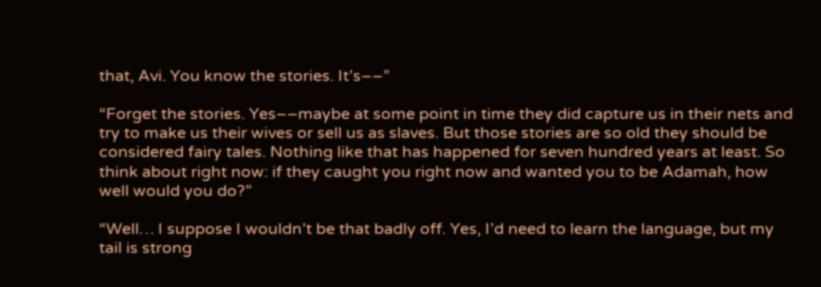that, Avi. You know the stories. It’s––”

“Forget the stories. Yes––maybe at some point in time they did capture us in their nets and try to make us their wives or sell us as slaves. But those stories are so old they should be considered fairy tales. Nothing like that has happened for seven hundred years at least. So think about right now: if they caught you right now and wanted you to be Adamah, how well would you do?”

“Well… I suppose I wouldn’t be that badly off. Yes, I’d need to learn the language, but my tail is strong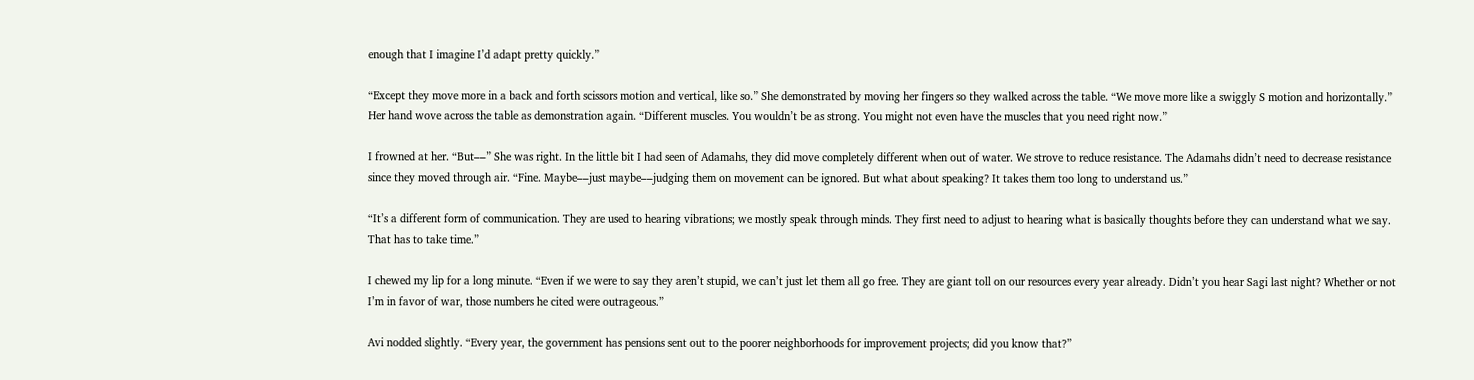enough that I imagine I’d adapt pretty quickly.”

“Except they move more in a back and forth scissors motion and vertical, like so.” She demonstrated by moving her fingers so they walked across the table. “We move more like a swiggly S motion and horizontally.” Her hand wove across the table as demonstration again. “Different muscles. You wouldn’t be as strong. You might not even have the muscles that you need right now.”

I frowned at her. “But––” She was right. In the little bit I had seen of Adamahs, they did move completely different when out of water. We strove to reduce resistance. The Adamahs didn’t need to decrease resistance since they moved through air. “Fine. Maybe––just maybe––judging them on movement can be ignored. But what about speaking? It takes them too long to understand us.”

“It’s a different form of communication. They are used to hearing vibrations; we mostly speak through minds. They first need to adjust to hearing what is basically thoughts before they can understand what we say. That has to take time.”

I chewed my lip for a long minute. “Even if we were to say they aren’t stupid, we can’t just let them all go free. They are giant toll on our resources every year already. Didn’t you hear Sagi last night? Whether or not I’m in favor of war, those numbers he cited were outrageous.”

Avi nodded slightly. “Every year, the government has pensions sent out to the poorer neighborhoods for improvement projects; did you know that?”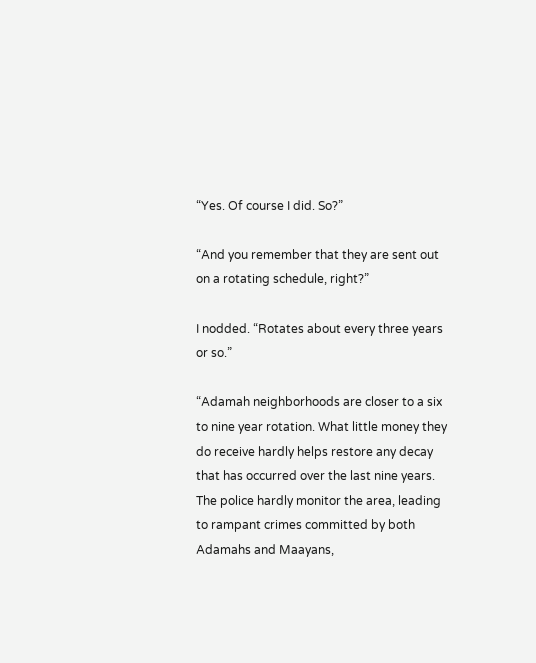“Yes. Of course I did. So?”

“And you remember that they are sent out on a rotating schedule, right?”

I nodded. “Rotates about every three years or so.”

“Adamah neighborhoods are closer to a six to nine year rotation. What little money they do receive hardly helps restore any decay that has occurred over the last nine years. The police hardly monitor the area, leading to rampant crimes committed by both Adamahs and Maayans,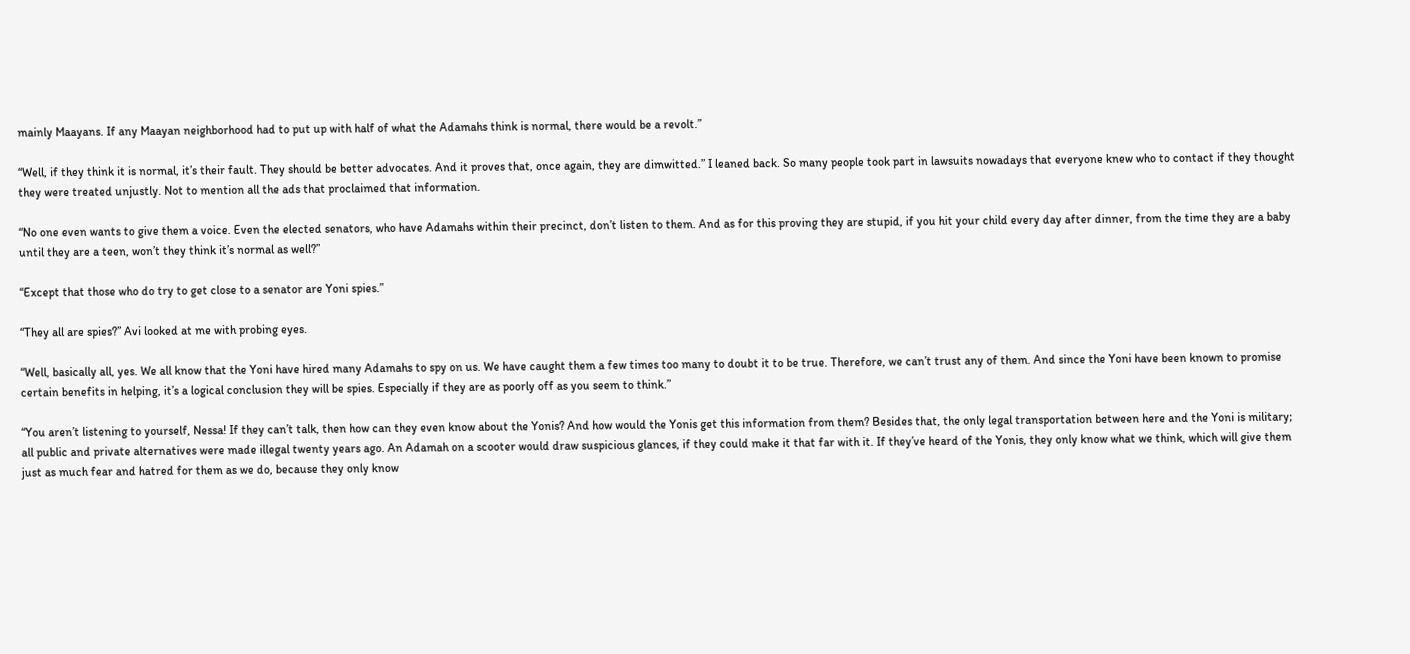mainly Maayans. If any Maayan neighborhood had to put up with half of what the Adamahs think is normal, there would be a revolt.”

“Well, if they think it is normal, it’s their fault. They should be better advocates. And it proves that, once again, they are dimwitted.” I leaned back. So many people took part in lawsuits nowadays that everyone knew who to contact if they thought they were treated unjustly. Not to mention all the ads that proclaimed that information.

“No one even wants to give them a voice. Even the elected senators, who have Adamahs within their precinct, don’t listen to them. And as for this proving they are stupid, if you hit your child every day after dinner, from the time they are a baby until they are a teen, won’t they think it’s normal as well?”

“Except that those who do try to get close to a senator are Yoni spies.”

“They all are spies?” Avi looked at me with probing eyes.

“Well, basically all, yes. We all know that the Yoni have hired many Adamahs to spy on us. We have caught them a few times too many to doubt it to be true. Therefore, we can’t trust any of them. And since the Yoni have been known to promise certain benefits in helping, it’s a logical conclusion they will be spies. Especially if they are as poorly off as you seem to think.”

“You aren’t listening to yourself, Nessa! If they can’t talk, then how can they even know about the Yonis? And how would the Yonis get this information from them? Besides that, the only legal transportation between here and the Yoni is military; all public and private alternatives were made illegal twenty years ago. An Adamah on a scooter would draw suspicious glances, if they could make it that far with it. If they’ve heard of the Yonis, they only know what we think, which will give them just as much fear and hatred for them as we do, because they only know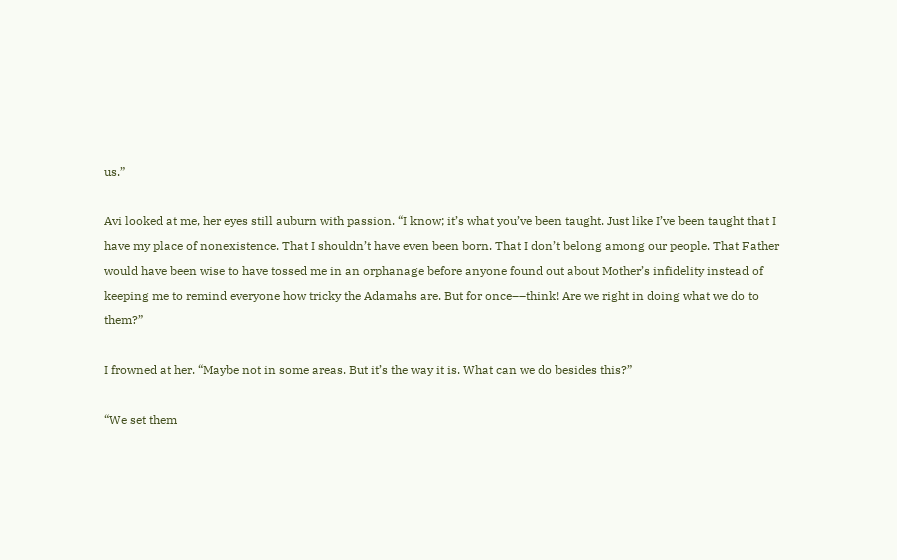us.”

Avi looked at me, her eyes still auburn with passion. “I know; it’s what you’ve been taught. Just like I’ve been taught that I have my place of nonexistence. That I shouldn’t have even been born. That I don’t belong among our people. That Father would have been wise to have tossed me in an orphanage before anyone found out about Mother’s infidelity instead of keeping me to remind everyone how tricky the Adamahs are. But for once––think! Are we right in doing what we do to them?”

I frowned at her. “Maybe not in some areas. But it’s the way it is. What can we do besides this?”

“We set them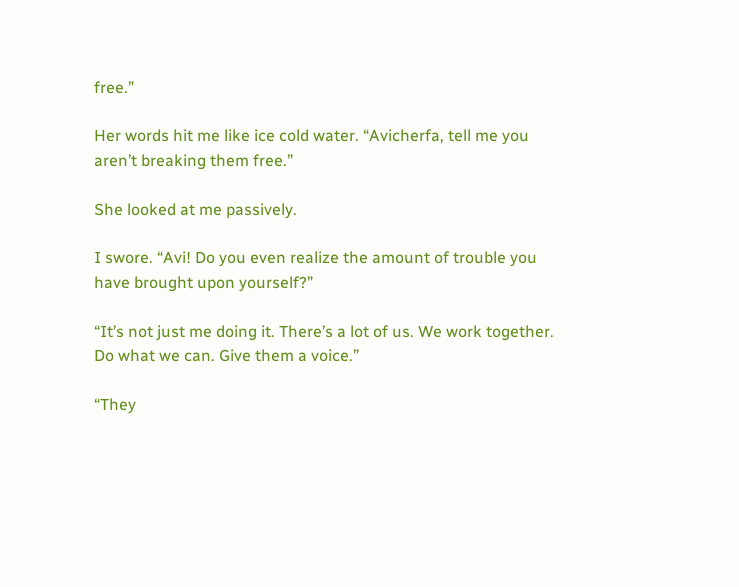free.”

Her words hit me like ice cold water. “Avicherfa, tell me you aren’t breaking them free.”

She looked at me passively.

I swore. “Avi! Do you even realize the amount of trouble you have brought upon yourself?”

“It’s not just me doing it. There’s a lot of us. We work together. Do what we can. Give them a voice.”

“They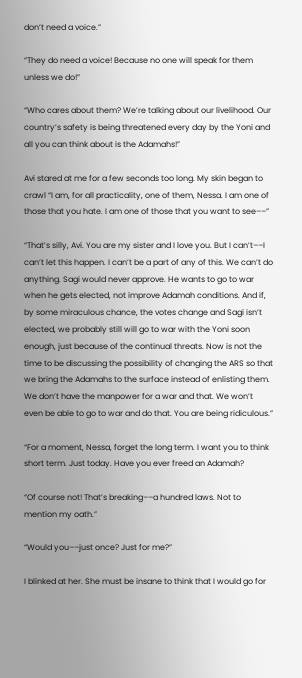don’t need a voice.”

“They do need a voice! Because no one will speak for them unless we do!”

“Who cares about them? We’re talking about our livelihood. Our country’s safety is being threatened every day by the Yoni and all you can think about is the Adamahs!”

Avi stared at me for a few seconds too long. My skin began to crawl “I am, for all practicality, one of them, Nessa. I am one of those that you hate. I am one of those that you want to see––”

“That’s silly, Avi. You are my sister and I love you. But I can’t––I can’t let this happen. I can’t be a part of any of this. We can’t do anything. Sagi would never approve. He wants to go to war when he gets elected, not improve Adamah conditions. And if, by some miraculous chance, the votes change and Sagi isn’t elected, we probably still will go to war with the Yoni soon enough, just because of the continual threats. Now is not the time to be discussing the possibility of changing the ARS so that we bring the Adamahs to the surface instead of enlisting them. We don’t have the manpower for a war and that. We won’t even be able to go to war and do that. You are being ridiculous.”

“For a moment, Nessa, forget the long term. I want you to think short term. Just today. Have you ever freed an Adamah?

“Of course not! That’s breaking––a hundred laws. Not to mention my oath.”

“Would you––just once? Just for me?”

I blinked at her. She must be insane to think that I would go for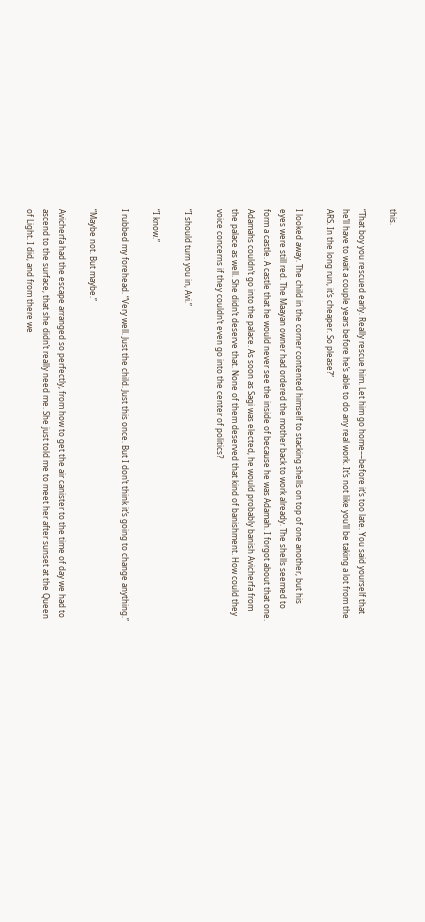this.

“That boy you rescued early. Really rescue him. Let him go home––before it’s too late. You said yourself that he’ll have to wait a couple years before he’s able to do any real work. It’s not like you’ll be taking a lot from the ARS. In the long run, it’s cheaper. So please?”

I looked away. The child in the corner contented himself to stacking shells on top of one another, but his eyes were still red. The Maayan owner had ordered the mother back to work already. The shells seemed to form a castle. A castle that he would never see the inside of because he was Adamah. I forgot about that one. Adamahs couldn’t go into the palace. As soon as Sagi was elected, he would probably banish Avicherfa from the palace as well. She didn’t deserve that. None of them deserved that kind of banishment. How could they voice concerns if they couldn’t even go into the center of politics?

“I should turn you in, Avi.”

“I know.”

I rubbed my forehead. “Very well. Just the child. Just this once. But I don’t think it’s going to change anything.”

“Maybe not. But maybe.”

Avicherfa had the escape arranged so perfectly, from how to get the air canister to the time of day we had to ascend to the surface, that she didn’t really need me. She just told me to meet her after sunset at the Queen of Light. I did, and from there we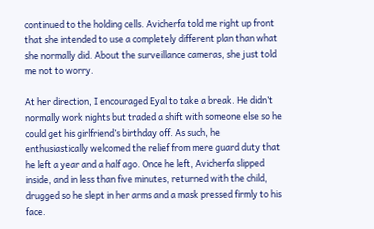continued to the holding cells. Avicherfa told me right up front that she intended to use a completely different plan than what she normally did. About the surveillance cameras, she just told me not to worry.

At her direction, I encouraged Eyal to take a break. He didn’t normally work nights but traded a shift with someone else so he could get his girlfriend’s birthday off. As such, he enthusiastically welcomed the relief from mere guard duty that he left a year and a half ago. Once he left, Avicherfa slipped inside, and in less than five minutes, returned with the child, drugged so he slept in her arms and a mask pressed firmly to his face.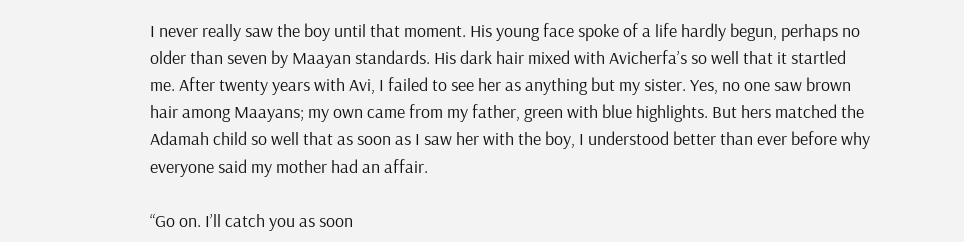I never really saw the boy until that moment. His young face spoke of a life hardly begun, perhaps no older than seven by Maayan standards. His dark hair mixed with Avicherfa’s so well that it startled me. After twenty years with Avi, I failed to see her as anything but my sister. Yes, no one saw brown hair among Maayans; my own came from my father, green with blue highlights. But hers matched the Adamah child so well that as soon as I saw her with the boy, I understood better than ever before why everyone said my mother had an affair.

“Go on. I’ll catch you as soon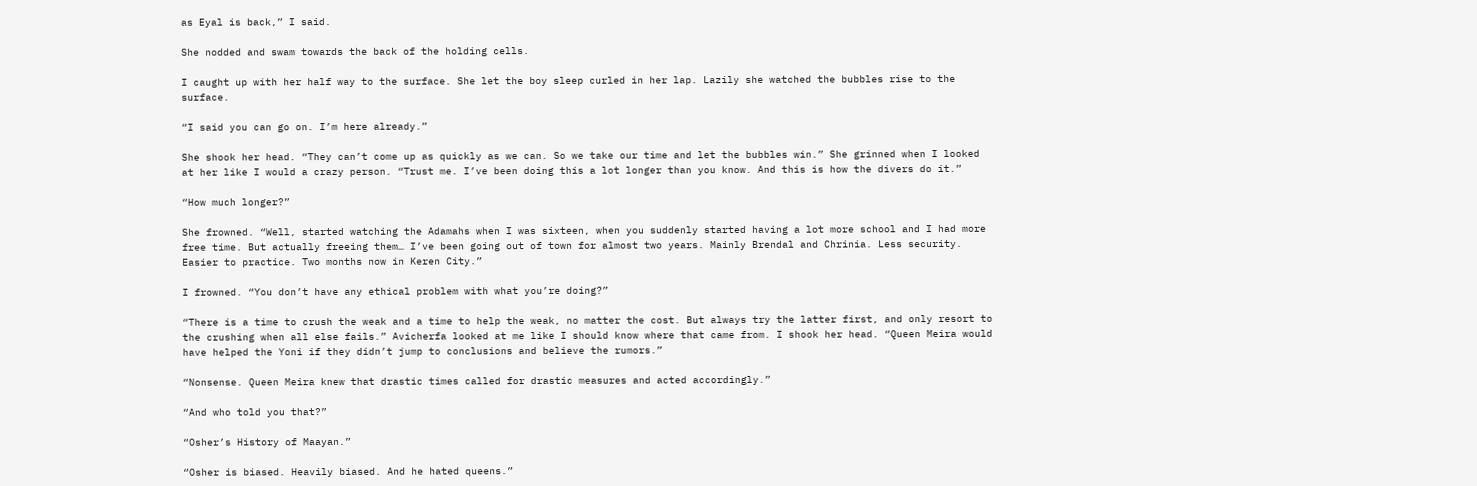as Eyal is back,” I said.

She nodded and swam towards the back of the holding cells.

I caught up with her half way to the surface. She let the boy sleep curled in her lap. Lazily she watched the bubbles rise to the surface.

“I said you can go on. I’m here already.”

She shook her head. “They can’t come up as quickly as we can. So we take our time and let the bubbles win.” She grinned when I looked at her like I would a crazy person. “Trust me. I’ve been doing this a lot longer than you know. And this is how the divers do it.”

“How much longer?”

She frowned. “Well, started watching the Adamahs when I was sixteen, when you suddenly started having a lot more school and I had more free time. But actually freeing them… I’ve been going out of town for almost two years. Mainly Brendal and Chrinia. Less security. Easier to practice. Two months now in Keren City.”

I frowned. “You don’t have any ethical problem with what you’re doing?”

“There is a time to crush the weak and a time to help the weak, no matter the cost. But always try the latter first, and only resort to the crushing when all else fails.” Avicherfa looked at me like I should know where that came from. I shook her head. “Queen Meira would have helped the Yoni if they didn’t jump to conclusions and believe the rumors.”

“Nonsense. Queen Meira knew that drastic times called for drastic measures and acted accordingly.”

“And who told you that?”

“Osher’s History of Maayan.”

“Osher is biased. Heavily biased. And he hated queens.”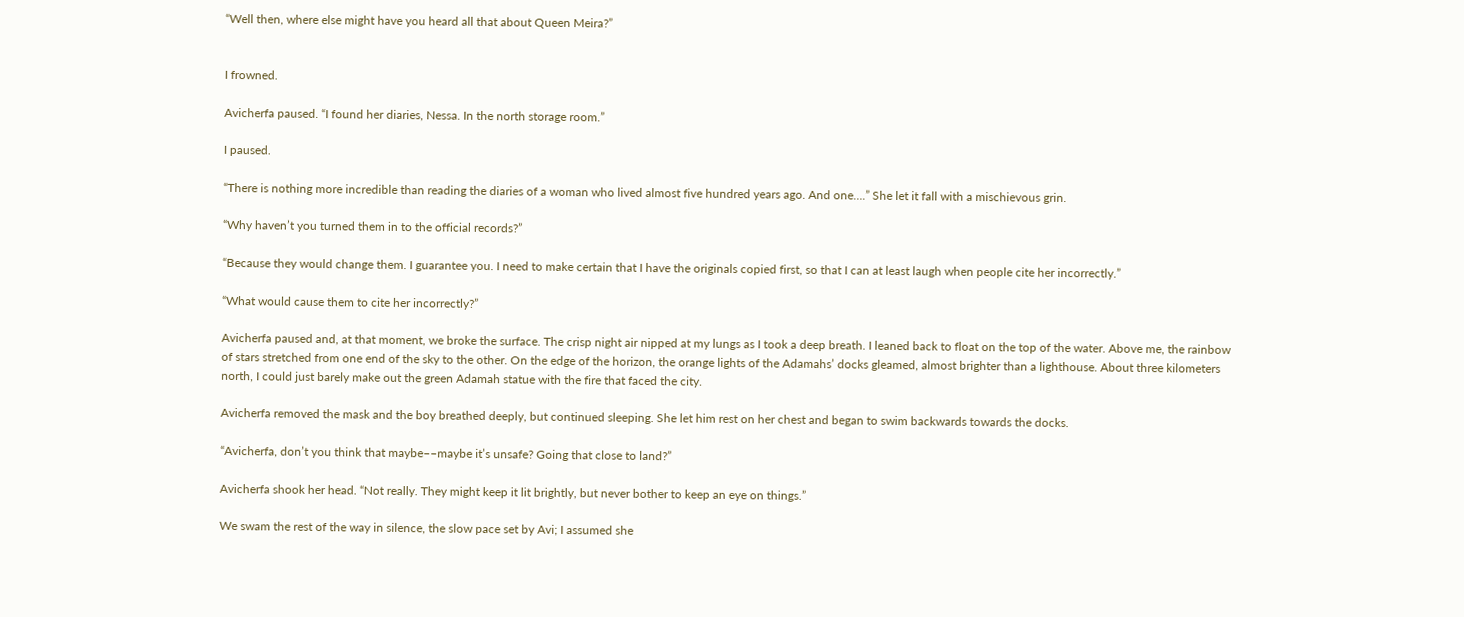“Well then, where else might have you heard all that about Queen Meira?”


I frowned.

Avicherfa paused. “I found her diaries, Nessa. In the north storage room.”

I paused.

“There is nothing more incredible than reading the diaries of a woman who lived almost five hundred years ago. And one….” She let it fall with a mischievous grin.

“Why haven’t you turned them in to the official records?”

“Because they would change them. I guarantee you. I need to make certain that I have the originals copied first, so that I can at least laugh when people cite her incorrectly.”

“What would cause them to cite her incorrectly?”

Avicherfa paused and, at that moment, we broke the surface. The crisp night air nipped at my lungs as I took a deep breath. I leaned back to float on the top of the water. Above me, the rainbow of stars stretched from one end of the sky to the other. On the edge of the horizon, the orange lights of the Adamahs’ docks gleamed, almost brighter than a lighthouse. About three kilometers north, I could just barely make out the green Adamah statue with the fire that faced the city.

Avicherfa removed the mask and the boy breathed deeply, but continued sleeping. She let him rest on her chest and began to swim backwards towards the docks.

“Avicherfa, don’t you think that maybe––maybe it’s unsafe? Going that close to land?”

Avicherfa shook her head. “Not really. They might keep it lit brightly, but never bother to keep an eye on things.”

We swam the rest of the way in silence, the slow pace set by Avi; I assumed she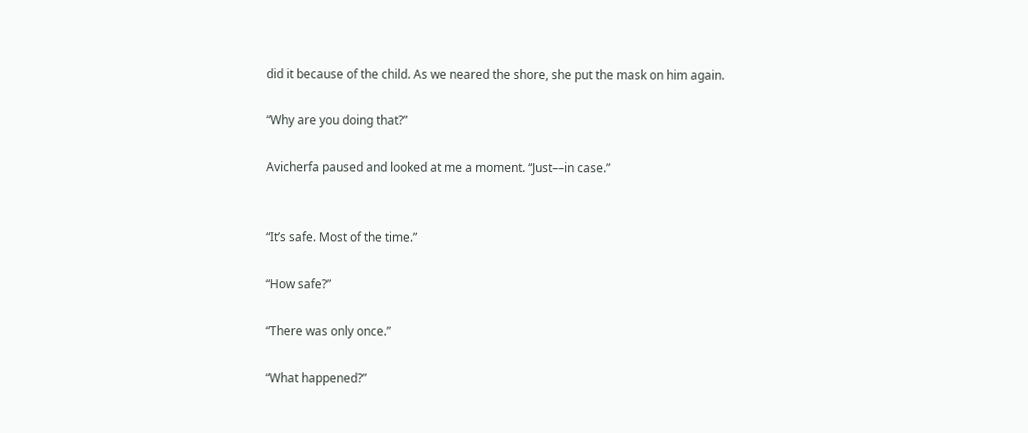did it because of the child. As we neared the shore, she put the mask on him again.

“Why are you doing that?”

Avicherfa paused and looked at me a moment. “Just––in case.”


“It’s safe. Most of the time.”

“How safe?”

“There was only once.”

“What happened?”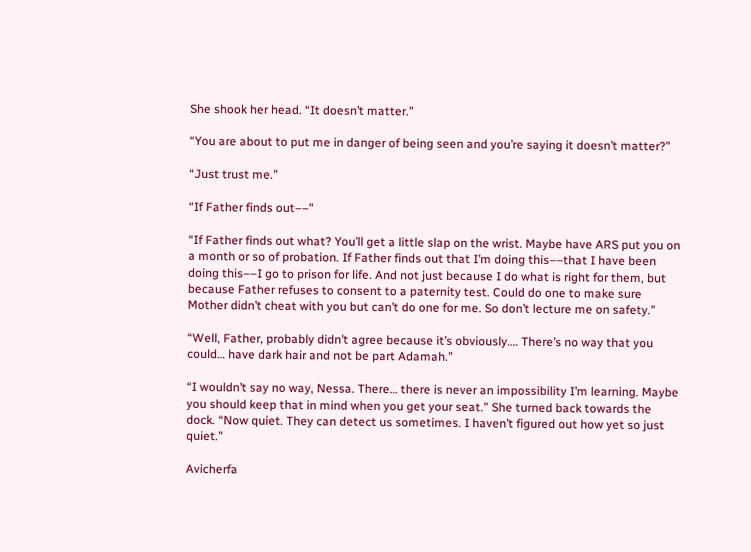She shook her head. “It doesn’t matter.”

“You are about to put me in danger of being seen and you’re saying it doesn’t matter?”

“Just trust me.”

“If Father finds out––”

“If Father finds out what? You’ll get a little slap on the wrist. Maybe have ARS put you on a month or so of probation. If Father finds out that I’m doing this––that I have been doing this––I go to prison for life. And not just because I do what is right for them, but because Father refuses to consent to a paternity test. Could do one to make sure Mother didn’t cheat with you but can’t do one for me. So don’t lecture me on safety.”

“Well, Father, probably didn’t agree because it’s obviously…. There’s no way that you could… have dark hair and not be part Adamah.”

“I wouldn’t say no way, Nessa. There… there is never an impossibility I’m learning. Maybe you should keep that in mind when you get your seat.” She turned back towards the dock. “Now quiet. They can detect us sometimes. I haven’t figured out how yet so just quiet.”

Avicherfa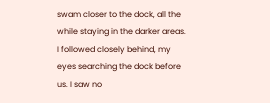swam closer to the dock, all the while staying in the darker areas. I followed closely behind, my eyes searching the dock before us. I saw no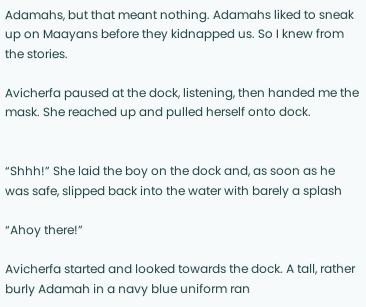Adamahs, but that meant nothing. Adamahs liked to sneak up on Maayans before they kidnapped us. So I knew from the stories.

Avicherfa paused at the dock, listening, then handed me the mask. She reached up and pulled herself onto dock.


“Shhh!” She laid the boy on the dock and, as soon as he was safe, slipped back into the water with barely a splash

“Ahoy there!”

Avicherfa started and looked towards the dock. A tall, rather burly Adamah in a navy blue uniform ran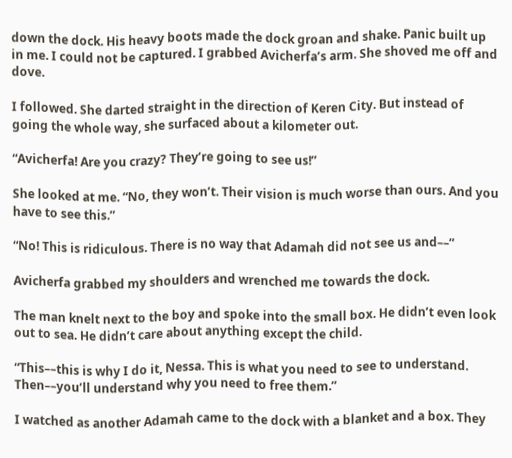down the dock. His heavy boots made the dock groan and shake. Panic built up in me. I could not be captured. I grabbed Avicherfa’s arm. She shoved me off and dove.

I followed. She darted straight in the direction of Keren City. But instead of going the whole way, she surfaced about a kilometer out.

“Avicherfa! Are you crazy? They’re going to see us!”

She looked at me. “No, they won’t. Their vision is much worse than ours. And you have to see this.”

“No! This is ridiculous. There is no way that Adamah did not see us and––”

Avicherfa grabbed my shoulders and wrenched me towards the dock.

The man knelt next to the boy and spoke into the small box. He didn’t even look out to sea. He didn’t care about anything except the child.

“This––this is why I do it, Nessa. This is what you need to see to understand. Then––you’ll understand why you need to free them.”

I watched as another Adamah came to the dock with a blanket and a box. They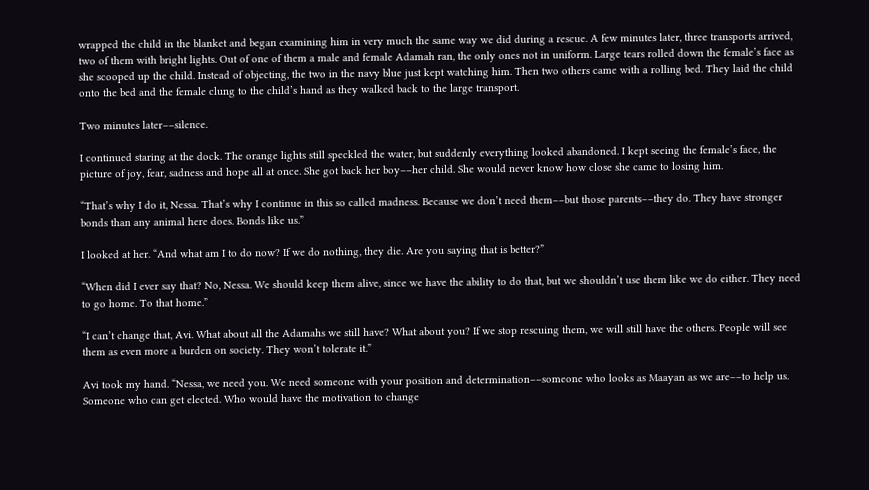wrapped the child in the blanket and began examining him in very much the same way we did during a rescue. A few minutes later, three transports arrived, two of them with bright lights. Out of one of them a male and female Adamah ran, the only ones not in uniform. Large tears rolled down the female’s face as she scooped up the child. Instead of objecting, the two in the navy blue just kept watching him. Then two others came with a rolling bed. They laid the child onto the bed and the female clung to the child’s hand as they walked back to the large transport.

Two minutes later––silence.

I continued staring at the dock. The orange lights still speckled the water, but suddenly everything looked abandoned. I kept seeing the female’s face, the picture of joy, fear, sadness and hope all at once. She got back her boy––her child. She would never know how close she came to losing him.

“That’s why I do it, Nessa. That’s why I continue in this so called madness. Because we don’t need them––but those parents––they do. They have stronger bonds than any animal here does. Bonds like us.”

I looked at her. “And what am I to do now? If we do nothing, they die. Are you saying that is better?”

“When did I ever say that? No, Nessa. We should keep them alive, since we have the ability to do that, but we shouldn’t use them like we do either. They need to go home. To that home.”

“I can’t change that, Avi. What about all the Adamahs we still have? What about you? If we stop rescuing them, we will still have the others. People will see them as even more a burden on society. They won’t tolerate it.”

Avi took my hand. “Nessa, we need you. We need someone with your position and determination––someone who looks as Maayan as we are––to help us. Someone who can get elected. Who would have the motivation to change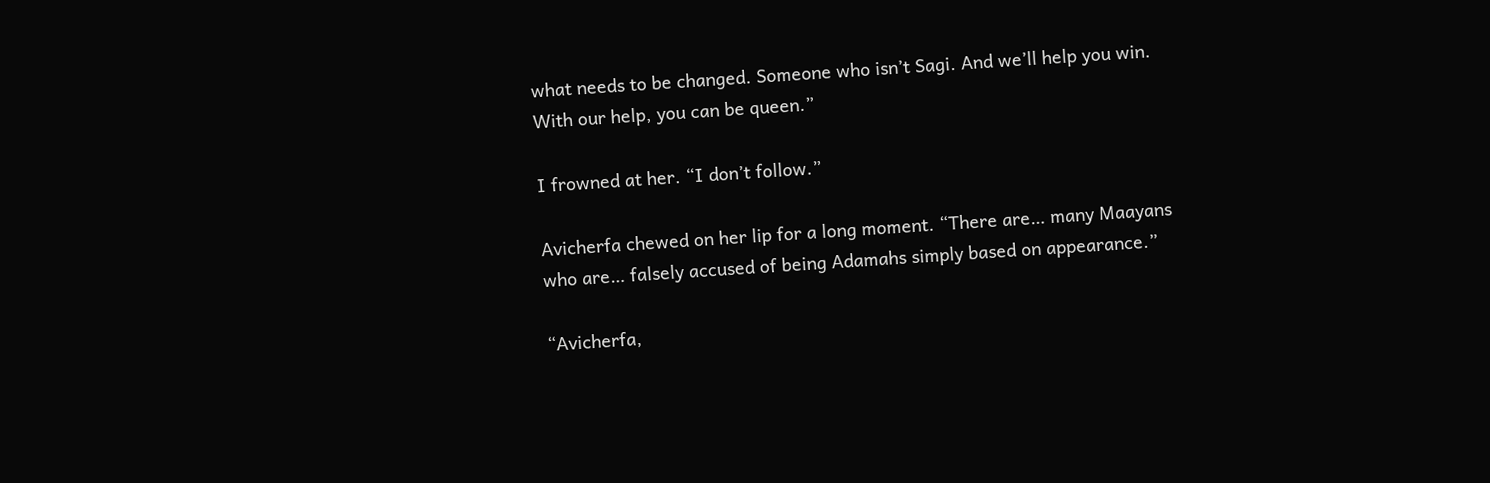what needs to be changed. Someone who isn’t Sagi. And we’ll help you win. With our help, you can be queen.”

I frowned at her. “I don’t follow.”

Avicherfa chewed on her lip for a long moment. “There are… many Maayans who are… falsely accused of being Adamahs simply based on appearance.”

“Avicherfa,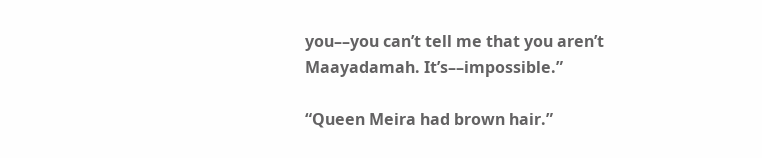you––you can’t tell me that you aren’t Maayadamah. It’s––impossible.”

“Queen Meira had brown hair.”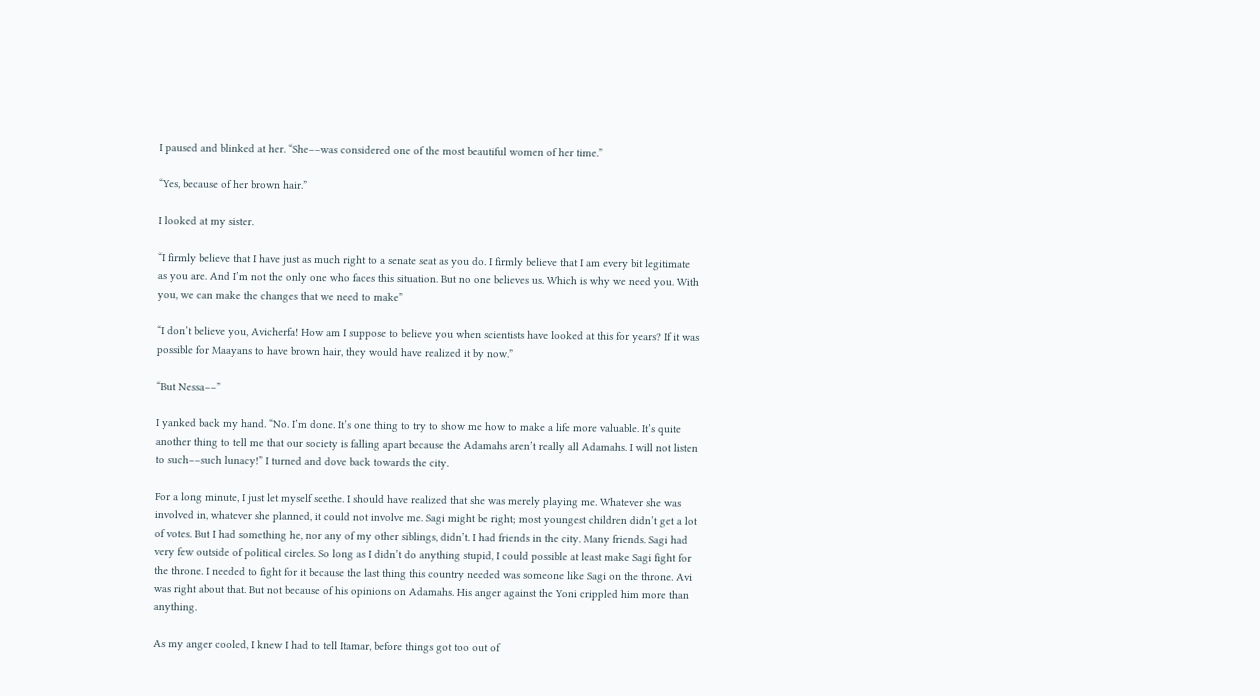I paused and blinked at her. “She––was considered one of the most beautiful women of her time.”

“Yes, because of her brown hair.”

I looked at my sister.

“I firmly believe that I have just as much right to a senate seat as you do. I firmly believe that I am every bit legitimate as you are. And I’m not the only one who faces this situation. But no one believes us. Which is why we need you. With you, we can make the changes that we need to make”

“I don’t believe you, Avicherfa! How am I suppose to believe you when scientists have looked at this for years? If it was possible for Maayans to have brown hair, they would have realized it by now.”

“But Nessa––”

I yanked back my hand. “No. I’m done. It’s one thing to try to show me how to make a life more valuable. It’s quite another thing to tell me that our society is falling apart because the Adamahs aren’t really all Adamahs. I will not listen to such––such lunacy!” I turned and dove back towards the city.

For a long minute, I just let myself seethe. I should have realized that she was merely playing me. Whatever she was involved in, whatever she planned, it could not involve me. Sagi might be right; most youngest children didn’t get a lot of votes. But I had something he, nor any of my other siblings, didn’t. I had friends in the city. Many friends. Sagi had very few outside of political circles. So long as I didn’t do anything stupid, I could possible at least make Sagi fight for the throne. I needed to fight for it because the last thing this country needed was someone like Sagi on the throne. Avi was right about that. But not because of his opinions on Adamahs. His anger against the Yoni crippled him more than anything.

As my anger cooled, I knew I had to tell Itamar, before things got too out of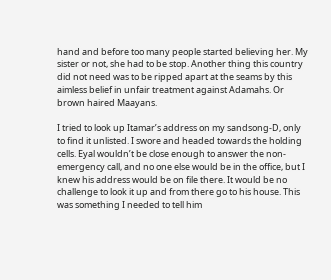hand and before too many people started believing her. My sister or not, she had to be stop. Another thing this country did not need was to be ripped apart at the seams by this aimless belief in unfair treatment against Adamahs. Or brown haired Maayans.

I tried to look up Itamar’s address on my sandsong-D, only to find it unlisted. I swore and headed towards the holding cells. Eyal wouldn’t be close enough to answer the non-emergency call, and no one else would be in the office, but I knew his address would be on file there. It would be no challenge to look it up and from there go to his house. This was something I needed to tell him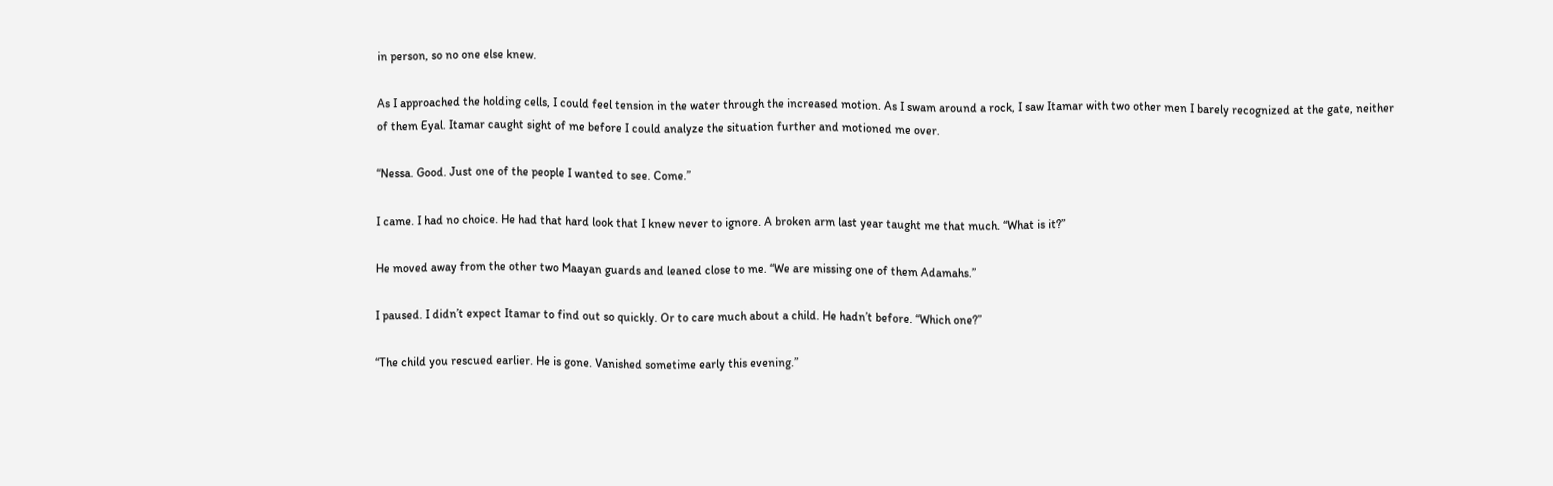in person, so no one else knew.

As I approached the holding cells, I could feel tension in the water through the increased motion. As I swam around a rock, I saw Itamar with two other men I barely recognized at the gate, neither of them Eyal. Itamar caught sight of me before I could analyze the situation further and motioned me over.

“Nessa. Good. Just one of the people I wanted to see. Come.”

I came. I had no choice. He had that hard look that I knew never to ignore. A broken arm last year taught me that much. “What is it?”

He moved away from the other two Maayan guards and leaned close to me. “We are missing one of them Adamahs.”

I paused. I didn’t expect Itamar to find out so quickly. Or to care much about a child. He hadn’t before. “Which one?”

“The child you rescued earlier. He is gone. Vanished sometime early this evening.”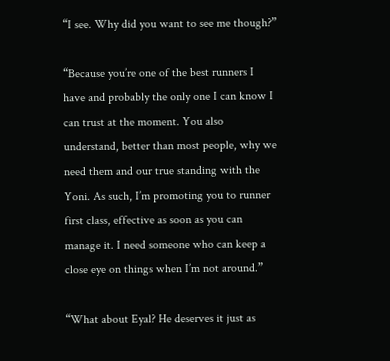“I see. Why did you want to see me though?”

“Because you’re one of the best runners I have and probably the only one I can know I can trust at the moment. You also understand, better than most people, why we need them and our true standing with the Yoni. As such, I’m promoting you to runner first class, effective as soon as you can manage it. I need someone who can keep a close eye on things when I’m not around.”

“What about Eyal? He deserves it just as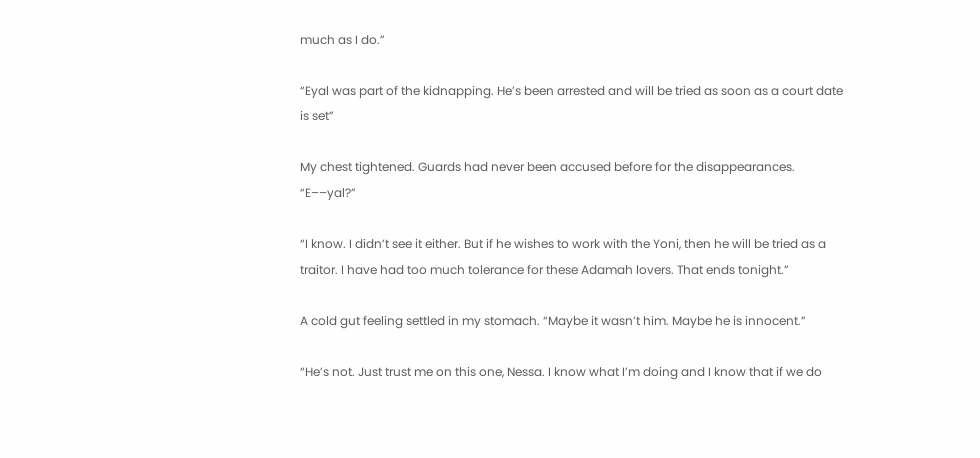much as I do.”

“Eyal was part of the kidnapping. He’s been arrested and will be tried as soon as a court date is set”

My chest tightened. Guards had never been accused before for the disappearances. “E––yal?”

“I know. I didn’t see it either. But if he wishes to work with the Yoni, then he will be tried as a traitor. I have had too much tolerance for these Adamah lovers. That ends tonight.”

A cold gut feeling settled in my stomach. “Maybe it wasn’t him. Maybe he is innocent.”

“He’s not. Just trust me on this one, Nessa. I know what I’m doing and I know that if we do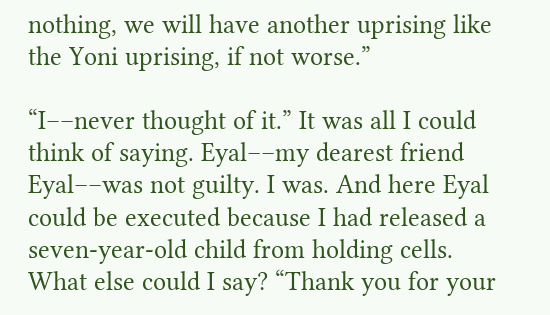nothing, we will have another uprising like the Yoni uprising, if not worse.”

“I––never thought of it.” It was all I could think of saying. Eyal––my dearest friend Eyal––was not guilty. I was. And here Eyal could be executed because I had released a seven-year-old child from holding cells. What else could I say? “Thank you for your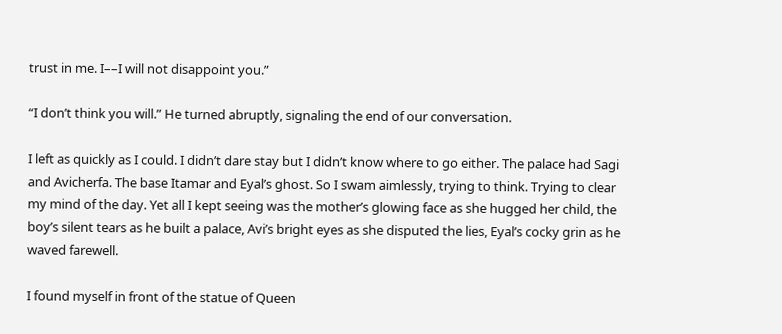trust in me. I––I will not disappoint you.”

“I don’t think you will.” He turned abruptly, signaling the end of our conversation.

I left as quickly as I could. I didn’t dare stay but I didn’t know where to go either. The palace had Sagi and Avicherfa. The base Itamar and Eyal’s ghost. So I swam aimlessly, trying to think. Trying to clear my mind of the day. Yet all I kept seeing was the mother’s glowing face as she hugged her child, the boy’s silent tears as he built a palace, Avi’s bright eyes as she disputed the lies, Eyal’s cocky grin as he waved farewell.

I found myself in front of the statue of Queen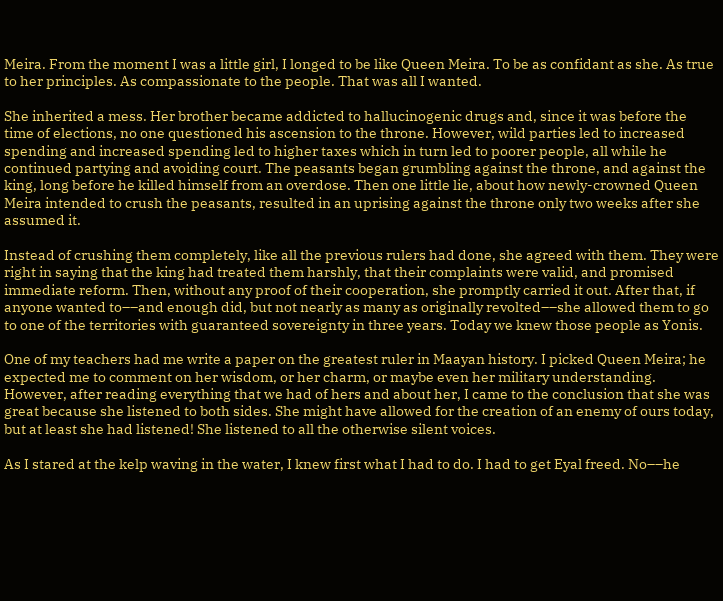Meira. From the moment I was a little girl, I longed to be like Queen Meira. To be as confidant as she. As true to her principles. As compassionate to the people. That was all I wanted.

She inherited a mess. Her brother became addicted to hallucinogenic drugs and, since it was before the time of elections, no one questioned his ascension to the throne. However, wild parties led to increased spending and increased spending led to higher taxes which in turn led to poorer people, all while he continued partying and avoiding court. The peasants began grumbling against the throne, and against the king, long before he killed himself from an overdose. Then one little lie, about how newly-crowned Queen Meira intended to crush the peasants, resulted in an uprising against the throne only two weeks after she assumed it.

Instead of crushing them completely, like all the previous rulers had done, she agreed with them. They were right in saying that the king had treated them harshly, that their complaints were valid, and promised immediate reform. Then, without any proof of their cooperation, she promptly carried it out. After that, if anyone wanted to––and enough did, but not nearly as many as originally revolted––she allowed them to go to one of the territories with guaranteed sovereignty in three years. Today we knew those people as Yonis.

One of my teachers had me write a paper on the greatest ruler in Maayan history. I picked Queen Meira; he expected me to comment on her wisdom, or her charm, or maybe even her military understanding. However, after reading everything that we had of hers and about her, I came to the conclusion that she was great because she listened to both sides. She might have allowed for the creation of an enemy of ours today, but at least she had listened! She listened to all the otherwise silent voices.

As I stared at the kelp waving in the water, I knew first what I had to do. I had to get Eyal freed. No––he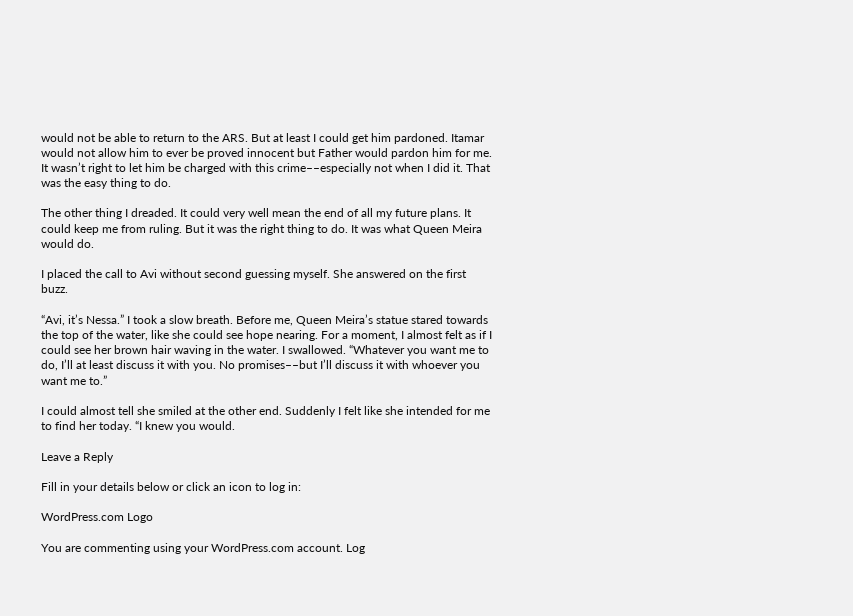would not be able to return to the ARS. But at least I could get him pardoned. Itamar would not allow him to ever be proved innocent but Father would pardon him for me. It wasn’t right to let him be charged with this crime––especially not when I did it. That was the easy thing to do.

The other thing I dreaded. It could very well mean the end of all my future plans. It could keep me from ruling. But it was the right thing to do. It was what Queen Meira would do.

I placed the call to Avi without second guessing myself. She answered on the first buzz.

“Avi, it’s Nessa.” I took a slow breath. Before me, Queen Meira’s statue stared towards the top of the water, like she could see hope nearing. For a moment, I almost felt as if I could see her brown hair waving in the water. I swallowed. “Whatever you want me to do, I’ll at least discuss it with you. No promises––but I’ll discuss it with whoever you want me to.”

I could almost tell she smiled at the other end. Suddenly I felt like she intended for me to find her today. “I knew you would.

Leave a Reply

Fill in your details below or click an icon to log in:

WordPress.com Logo

You are commenting using your WordPress.com account. Log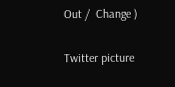Out /  Change )

Twitter picture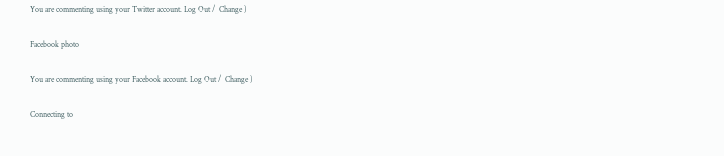You are commenting using your Twitter account. Log Out /  Change )

Facebook photo

You are commenting using your Facebook account. Log Out /  Change )

Connecting to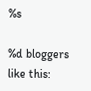%s

%d bloggers like this: